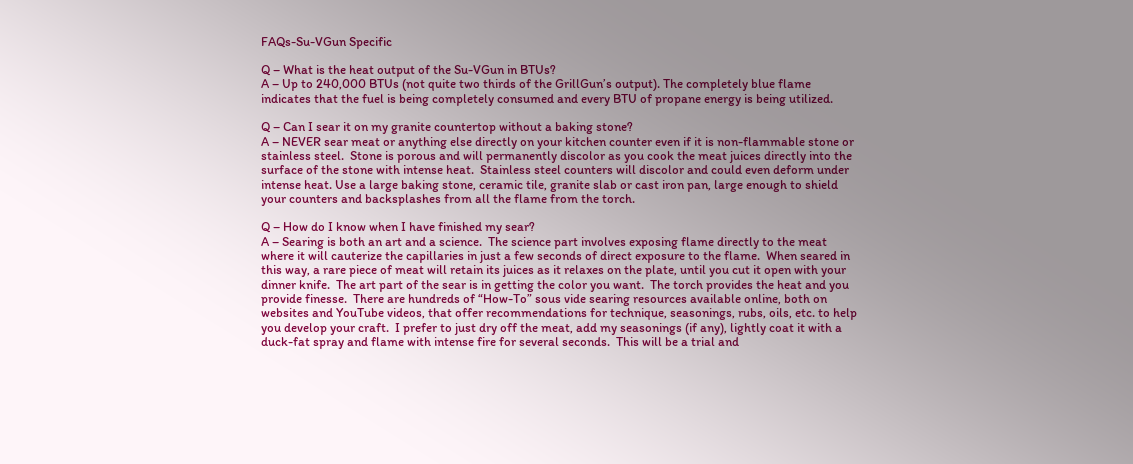FAQs-Su-VGun Specific

Q – What is the heat output of the Su-VGun in BTUs?
A – Up to 240,000 BTUs (not quite two thirds of the GrillGun’s output). The completely blue flame indicates that the fuel is being completely consumed and every BTU of propane energy is being utilized.

Q – Can I sear it on my granite countertop without a baking stone?
A – NEVER sear meat or anything else directly on your kitchen counter even if it is non-flammable stone or stainless steel.  Stone is porous and will permanently discolor as you cook the meat juices directly into the surface of the stone with intense heat.  Stainless steel counters will discolor and could even deform under intense heat. Use a large baking stone, ceramic tile, granite slab or cast iron pan, large enough to shield your counters and backsplashes from all the flame from the torch.

Q – How do I know when I have finished my sear?
A – Searing is both an art and a science.  The science part involves exposing flame directly to the meat where it will cauterize the capillaries in just a few seconds of direct exposure to the flame.  When seared in this way, a rare piece of meat will retain its juices as it relaxes on the plate, until you cut it open with your dinner knife.  The art part of the sear is in getting the color you want.  The torch provides the heat and you provide finesse.  There are hundreds of “How-To” sous vide searing resources available online, both on websites and YouTube videos, that offer recommendations for technique, seasonings, rubs, oils, etc. to help you develop your craft.  I prefer to just dry off the meat, add my seasonings (if any), lightly coat it with a duck-fat spray and flame with intense fire for several seconds.  This will be a trial and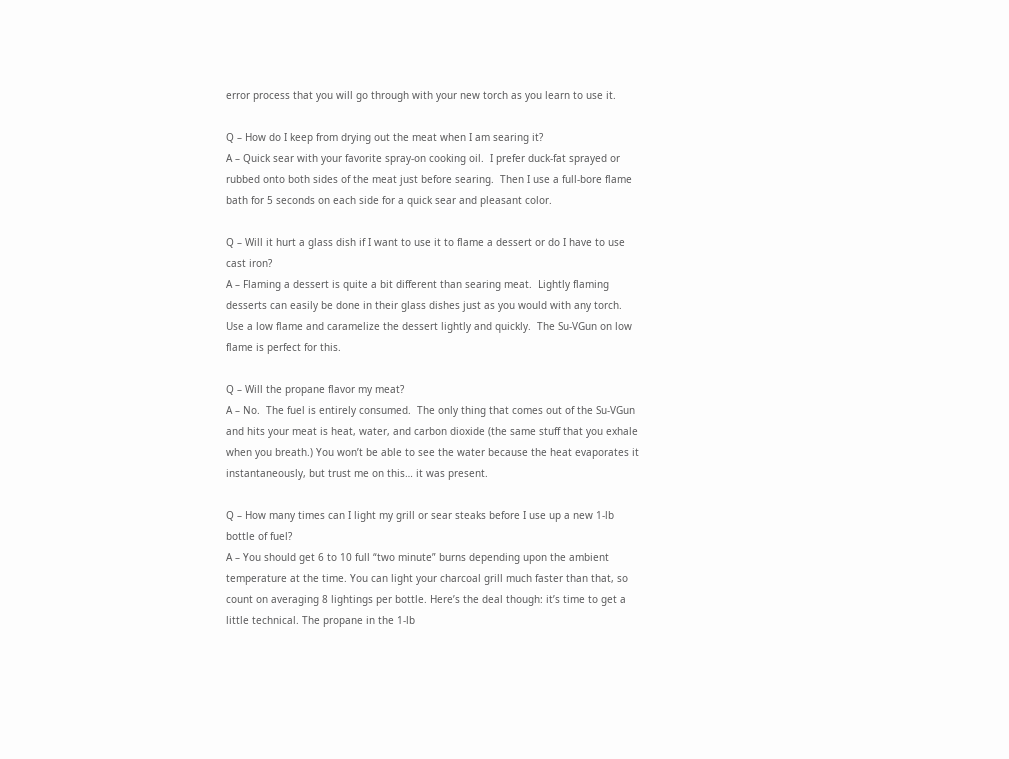error process that you will go through with your new torch as you learn to use it.

Q – How do I keep from drying out the meat when I am searing it?
A – Quick sear with your favorite spray-on cooking oil.  I prefer duck-fat sprayed or rubbed onto both sides of the meat just before searing.  Then I use a full-bore flame bath for 5 seconds on each side for a quick sear and pleasant color.

Q – Will it hurt a glass dish if I want to use it to flame a dessert or do I have to use cast iron?
A – Flaming a dessert is quite a bit different than searing meat.  Lightly flaming desserts can easily be done in their glass dishes just as you would with any torch.  Use a low flame and caramelize the dessert lightly and quickly.  The Su-VGun on low flame is perfect for this.

Q – Will the propane flavor my meat?
A – No.  The fuel is entirely consumed.  The only thing that comes out of the Su-VGun and hits your meat is heat, water, and carbon dioxide (the same stuff that you exhale when you breath.) You won’t be able to see the water because the heat evaporates it instantaneously, but trust me on this… it was present.

Q – How many times can I light my grill or sear steaks before I use up a new 1-lb bottle of fuel?
A – You should get 6 to 10 full “two minute” burns depending upon the ambient temperature at the time. You can light your charcoal grill much faster than that, so count on averaging 8 lightings per bottle. Here’s the deal though: it’s time to get a little technical. The propane in the 1-lb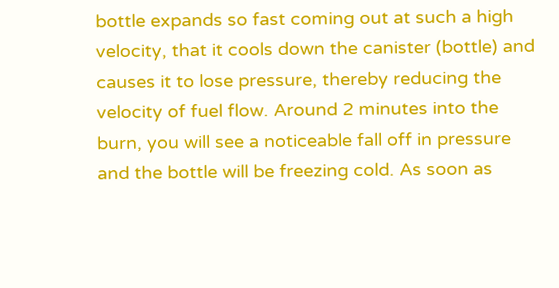bottle expands so fast coming out at such a high velocity, that it cools down the canister (bottle) and causes it to lose pressure, thereby reducing the velocity of fuel flow. Around 2 minutes into the burn, you will see a noticeable fall off in pressure and the bottle will be freezing cold. As soon as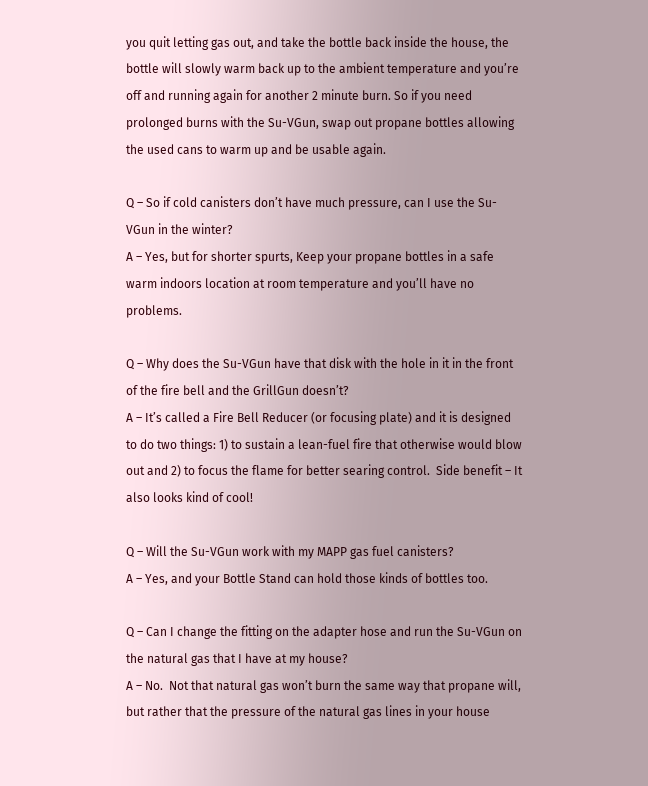you quit letting gas out, and take the bottle back inside the house, the bottle will slowly warm back up to the ambient temperature and you’re off and running again for another 2 minute burn. So if you need prolonged burns with the Su-VGun, swap out propane bottles allowing the used cans to warm up and be usable again.

Q – So if cold canisters don’t have much pressure, can I use the Su-VGun in the winter?
A – Yes, but for shorter spurts, Keep your propane bottles in a safe warm indoors location at room temperature and you’ll have no problems.

Q – Why does the Su-VGun have that disk with the hole in it in the front of the fire bell and the GrillGun doesn’t?
A – It’s called a Fire Bell Reducer (or focusing plate) and it is designed to do two things: 1) to sustain a lean-fuel fire that otherwise would blow out and 2) to focus the flame for better searing control.  Side benefit – It also looks kind of cool!

Q – Will the Su-VGun work with my MAPP gas fuel canisters?
A – Yes, and your Bottle Stand can hold those kinds of bottles too.

Q – Can I change the fitting on the adapter hose and run the Su-VGun on the natural gas that I have at my house?
A – No.  Not that natural gas won’t burn the same way that propane will, but rather that the pressure of the natural gas lines in your house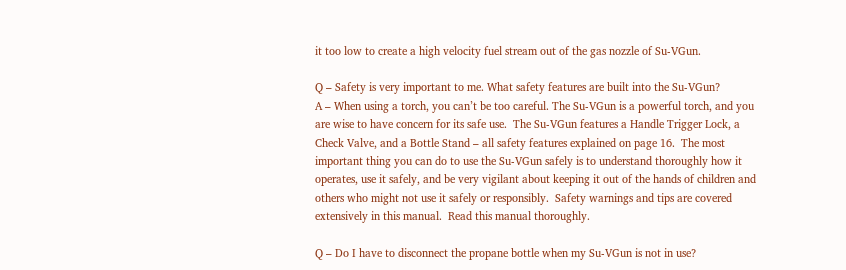it too low to create a high velocity fuel stream out of the gas nozzle of Su-VGun.

Q – Safety is very important to me. What safety features are built into the Su-VGun?
A – When using a torch, you can’t be too careful. The Su-VGun is a powerful torch, and you are wise to have concern for its safe use.  The Su-VGun features a Handle Trigger Lock, a Check Valve, and a Bottle Stand – all safety features explained on page 16.  The most important thing you can do to use the Su-VGun safely is to understand thoroughly how it operates, use it safely, and be very vigilant about keeping it out of the hands of children and others who might not use it safely or responsibly.  Safety warnings and tips are covered extensively in this manual.  Read this manual thoroughly.

Q – Do I have to disconnect the propane bottle when my Su-VGun is not in use?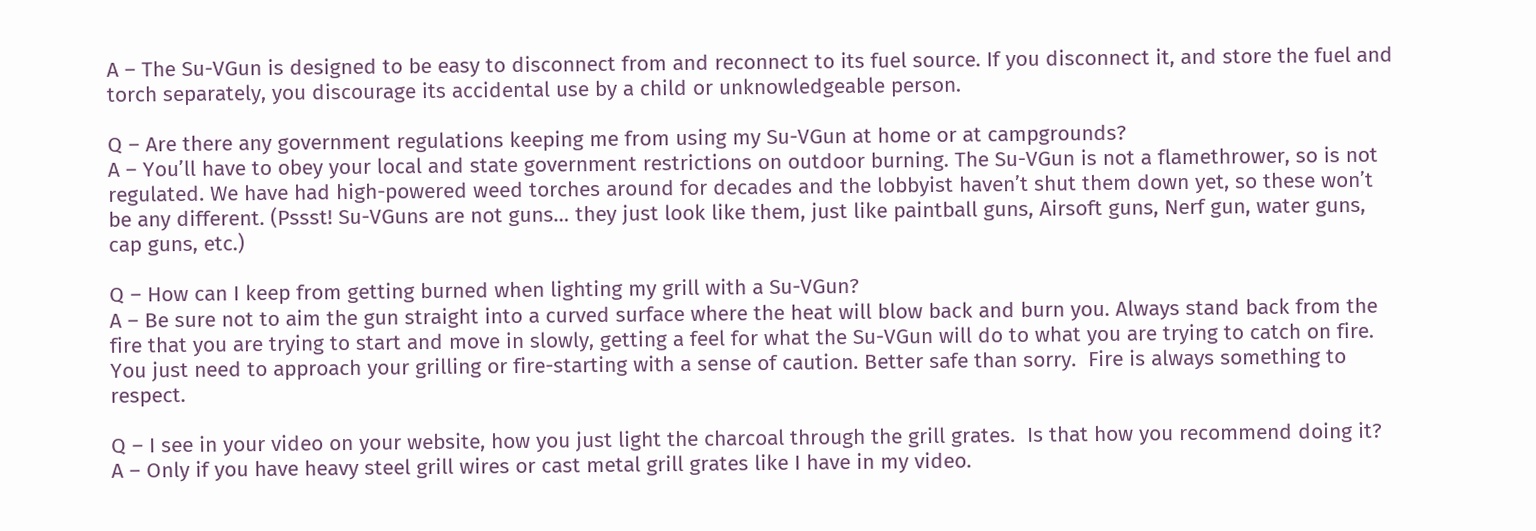A – The Su-VGun is designed to be easy to disconnect from and reconnect to its fuel source. If you disconnect it, and store the fuel and torch separately, you discourage its accidental use by a child or unknowledgeable person.

Q – Are there any government regulations keeping me from using my Su-VGun at home or at campgrounds?
A – You’ll have to obey your local and state government restrictions on outdoor burning. The Su-VGun is not a flamethrower, so is not regulated. We have had high-powered weed torches around for decades and the lobbyist haven’t shut them down yet, so these won’t be any different. (Pssst! Su-VGuns are not guns… they just look like them, just like paintball guns, Airsoft guns, Nerf gun, water guns, cap guns, etc.)

Q – How can I keep from getting burned when lighting my grill with a Su-VGun?
A – Be sure not to aim the gun straight into a curved surface where the heat will blow back and burn you. Always stand back from the fire that you are trying to start and move in slowly, getting a feel for what the Su-VGun will do to what you are trying to catch on fire.  You just need to approach your grilling or fire-starting with a sense of caution. Better safe than sorry.  Fire is always something to respect.

Q – I see in your video on your website, how you just light the charcoal through the grill grates.  Is that how you recommend doing it?
A – Only if you have heavy steel grill wires or cast metal grill grates like I have in my video.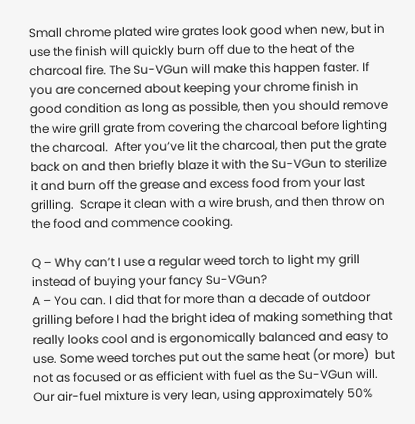Small chrome plated wire grates look good when new, but in use the finish will quickly burn off due to the heat of the charcoal fire. The Su-VGun will make this happen faster. If you are concerned about keeping your chrome finish in good condition as long as possible, then you should remove the wire grill grate from covering the charcoal before lighting the charcoal.  After you’ve lit the charcoal, then put the grate back on and then briefly blaze it with the Su-VGun to sterilize it and burn off the grease and excess food from your last grilling.  Scrape it clean with a wire brush, and then throw on the food and commence cooking.

Q – Why can’t I use a regular weed torch to light my grill instead of buying your fancy Su-VGun?
A – You can. I did that for more than a decade of outdoor grilling before I had the bright idea of making something that really looks cool and is ergonomically balanced and easy to use. Some weed torches put out the same heat (or more)  but not as focused or as efficient with fuel as the Su-VGun will. Our air-fuel mixture is very lean, using approximately 50%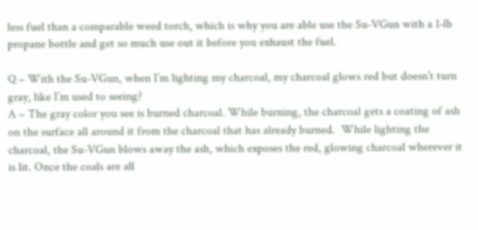less fuel than a comparable weed torch, which is why you are able use the Su-VGun with a 1-lb propane bottle and get so much use out it before you exhaust the fuel.

Q – With the Su-VGun, when I’m lighting my charcoal, my charcoal glows red but doesn’t turn gray, like I’m used to seeing?
A – The gray color you see is burned charcoal. While burning, the charcoal gets a coating of ash on the surface all around it from the charcoal that has already burned.  While lighting the charcoal, the Su-VGun blows away the ash, which exposes the red, glowing charcoal wherever it is lit. Once the coals are all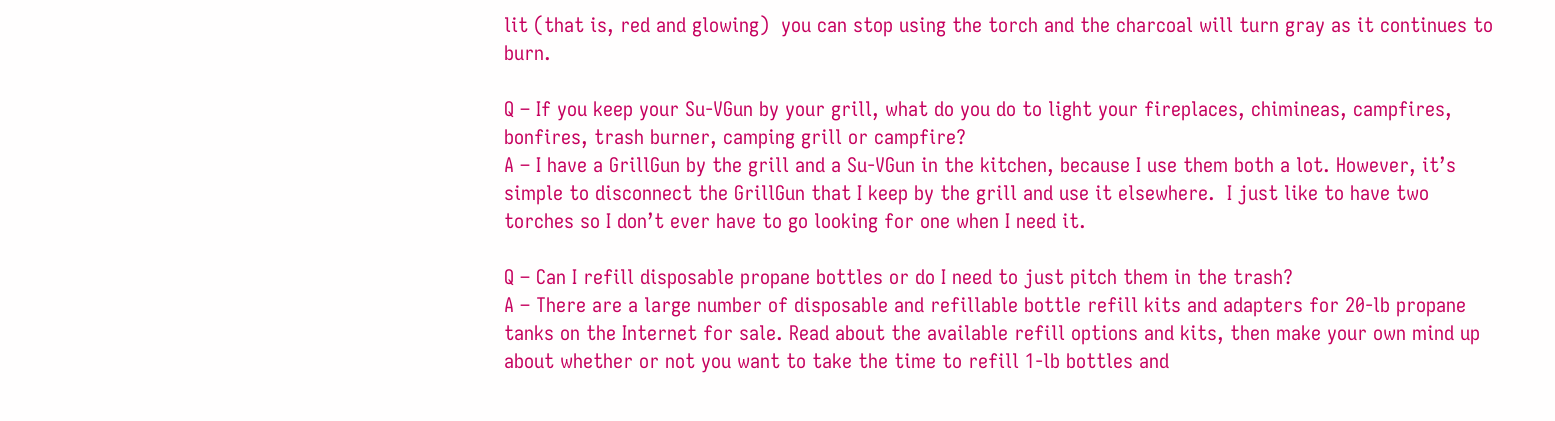lit (that is, red and glowing)  you can stop using the torch and the charcoal will turn gray as it continues to burn.

Q – If you keep your Su-VGun by your grill, what do you do to light your fireplaces, chimineas, campfires, bonfires, trash burner, camping grill or campfire?
A – I have a GrillGun by the grill and a Su-VGun in the kitchen, because I use them both a lot. However, it’s simple to disconnect the GrillGun that I keep by the grill and use it elsewhere.  I just like to have two torches so I don’t ever have to go looking for one when I need it.

Q – Can I refill disposable propane bottles or do I need to just pitch them in the trash?
A – There are a large number of disposable and refillable bottle refill kits and adapters for 20-lb propane tanks on the Internet for sale. Read about the available refill options and kits, then make your own mind up about whether or not you want to take the time to refill 1-lb bottles and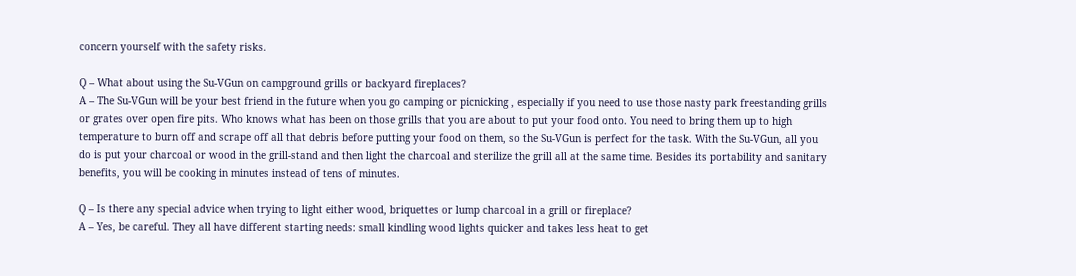concern yourself with the safety risks.

Q – What about using the Su-VGun on campground grills or backyard fireplaces?
A – The Su-VGun will be your best friend in the future when you go camping or picnicking , especially if you need to use those nasty park freestanding grills or grates over open fire pits. Who knows what has been on those grills that you are about to put your food onto. You need to bring them up to high temperature to burn off and scrape off all that debris before putting your food on them, so the Su-VGun is perfect for the task. With the Su-VGun, all you do is put your charcoal or wood in the grill-stand and then light the charcoal and sterilize the grill all at the same time. Besides its portability and sanitary benefits, you will be cooking in minutes instead of tens of minutes.

Q – Is there any special advice when trying to light either wood, briquettes or lump charcoal in a grill or fireplace?
A – Yes, be careful. They all have different starting needs: small kindling wood lights quicker and takes less heat to get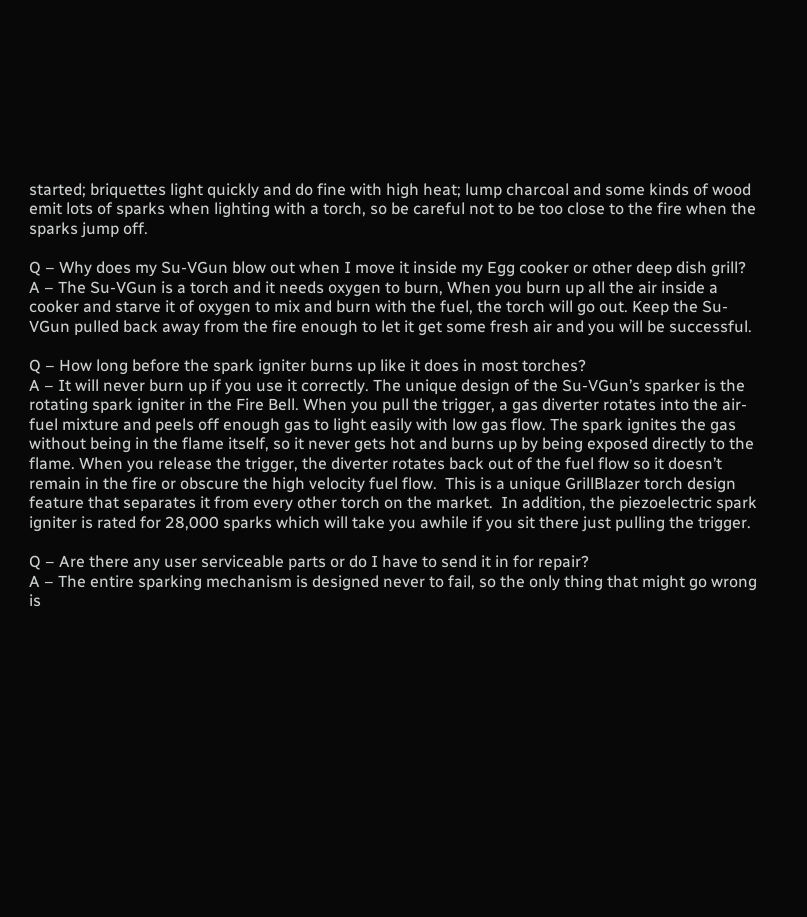started; briquettes light quickly and do fine with high heat; lump charcoal and some kinds of wood emit lots of sparks when lighting with a torch, so be careful not to be too close to the fire when the sparks jump off.

Q – Why does my Su-VGun blow out when I move it inside my Egg cooker or other deep dish grill?
A – The Su-VGun is a torch and it needs oxygen to burn, When you burn up all the air inside a cooker and starve it of oxygen to mix and burn with the fuel, the torch will go out. Keep the Su-VGun pulled back away from the fire enough to let it get some fresh air and you will be successful.

Q – How long before the spark igniter burns up like it does in most torches?
A – It will never burn up if you use it correctly. The unique design of the Su-VGun’s sparker is the rotating spark igniter in the Fire Bell. When you pull the trigger, a gas diverter rotates into the air-fuel mixture and peels off enough gas to light easily with low gas flow. The spark ignites the gas without being in the flame itself, so it never gets hot and burns up by being exposed directly to the flame. When you release the trigger, the diverter rotates back out of the fuel flow so it doesn’t remain in the fire or obscure the high velocity fuel flow.  This is a unique GrillBlazer torch design feature that separates it from every other torch on the market.  In addition, the piezoelectric spark igniter is rated for 28,000 sparks which will take you awhile if you sit there just pulling the trigger.

Q – Are there any user serviceable parts or do I have to send it in for repair?
A – The entire sparking mechanism is designed never to fail, so the only thing that might go wrong is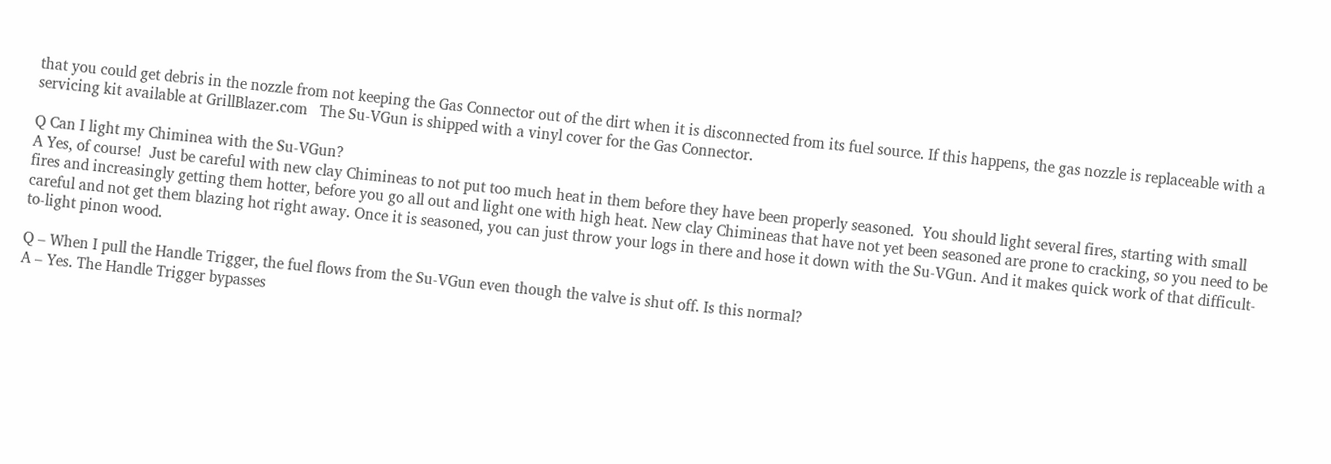that you could get debris in the nozzle from not keeping the Gas Connector out of the dirt when it is disconnected from its fuel source. If this happens, the gas nozzle is replaceable with a servicing kit available at GrillBlazer.com   The Su-VGun is shipped with a vinyl cover for the Gas Connector.

Q Can I light my Chiminea with the Su-VGun?
A Yes, of course!  Just be careful with new clay Chimineas to not put too much heat in them before they have been properly seasoned.  You should light several fires, starting with small fires and increasingly getting them hotter, before you go all out and light one with high heat. New clay Chimineas that have not yet been seasoned are prone to cracking, so you need to be careful and not get them blazing hot right away. Once it is seasoned, you can just throw your logs in there and hose it down with the Su-VGun. And it makes quick work of that difficult-to-light pinon wood.

Q – When I pull the Handle Trigger, the fuel flows from the Su-VGun even though the valve is shut off. Is this normal?
A – Yes. The Handle Trigger bypasses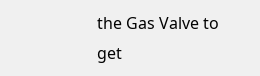the Gas Valve to get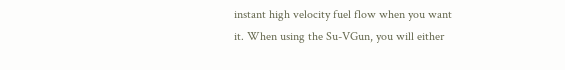instant high velocity fuel flow when you want it. When using the Su-VGun, you will either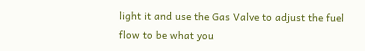light it and use the Gas Valve to adjust the fuel flow to be what you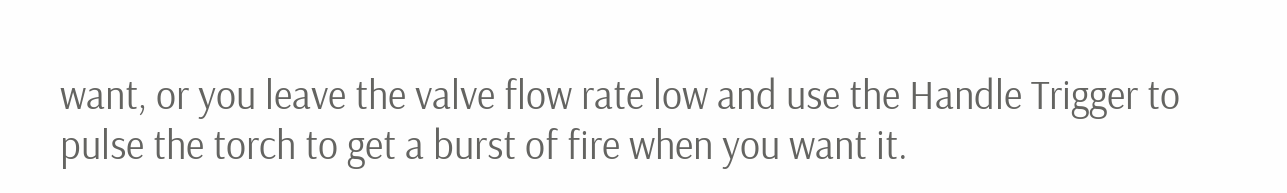want, or you leave the valve flow rate low and use the Handle Trigger to pulse the torch to get a burst of fire when you want it.